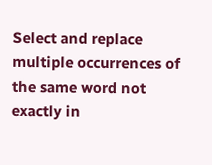Select and replace multiple occurrences of the same word not exactly in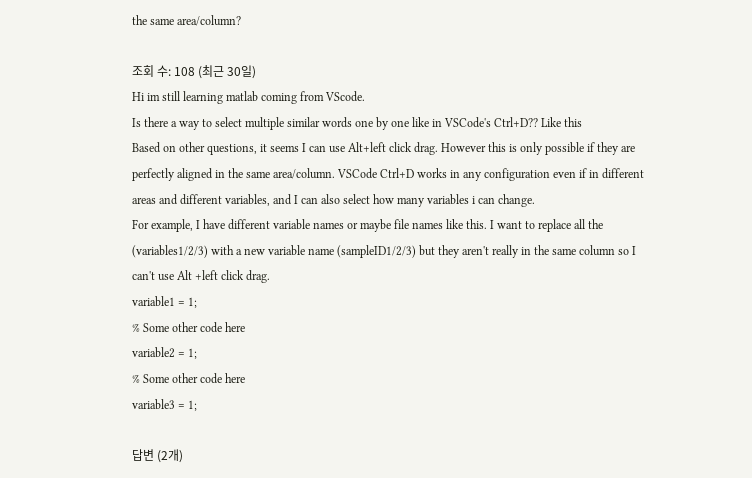the same area/column?

조회 수: 108 (최근 30일)
Hi im still learning matlab coming from VScode.
Is there a way to select multiple similar words one by one like in VSCode's Ctrl+D?? Like this
Based on other questions, it seems I can use Alt+left click drag. However this is only possible if they are perfectly aligned in the same area/column. VSCode Ctrl+D works in any configuration even if in different areas and different variables, and I can also select how many variables i can change.
For example, I have different variable names or maybe file names like this. I want to replace all the (variables1/2/3) with a new variable name (sampleID1/2/3) but they aren't really in the same column so I can't use Alt +left click drag.
variable1 = 1;
% Some other code here
variable2 = 1;
% Some other code here
variable3 = 1;

답변 (2개)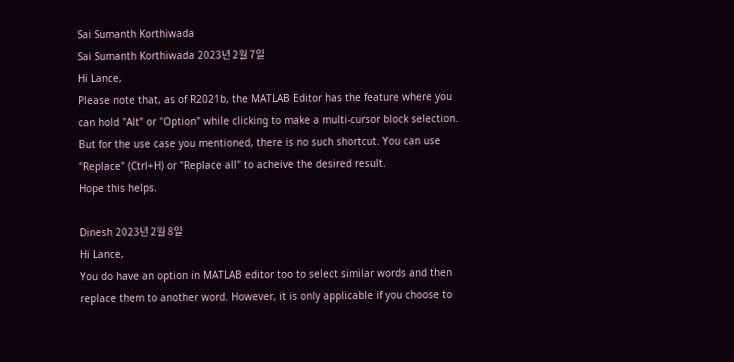Sai Sumanth Korthiwada
Sai Sumanth Korthiwada 2023년 2월 7일
Hi Lance,
Please note that, as of R2021b, the MATLAB Editor has the feature where you can hold "Alt" or "Option" while clicking to make a multi-cursor block selection.
But for the use case you mentioned, there is no such shortcut. You can use "Replace" (Ctrl+H) or "Replace all" to acheive the desired result.
Hope this helps.

Dinesh 2023년 2월 8일
Hi Lance,
You do have an option in MATLAB editor too to select similar words and then replace them to another word. However, it is only applicable if you choose to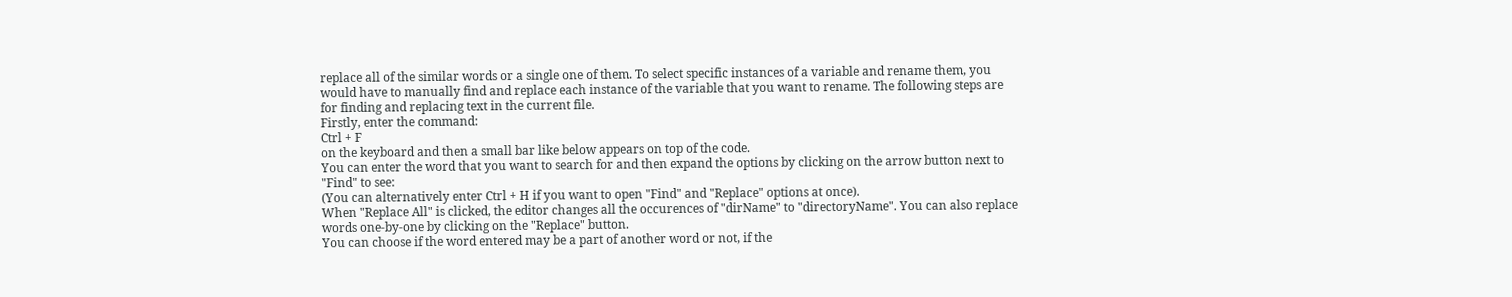replace all of the similar words or a single one of them. To select specific instances of a variable and rename them, you would have to manually find and replace each instance of the variable that you want to rename. The following steps are for finding and replacing text in the current file.
Firstly, enter the command:
Ctrl + F
on the keyboard and then a small bar like below appears on top of the code.
You can enter the word that you want to search for and then expand the options by clicking on the arrow button next to "Find" to see:
(You can alternatively enter Ctrl + H if you want to open "Find" and "Replace" options at once).
When "Replace All" is clicked, the editor changes all the occurences of "dirName" to "directoryName". You can also replace words one-by-one by clicking on the "Replace" button.
You can choose if the word entered may be a part of another word or not, if the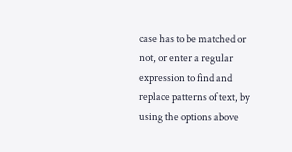case has to be matched or not, or enter a regular expression to find and replace patterns of text, by using the options above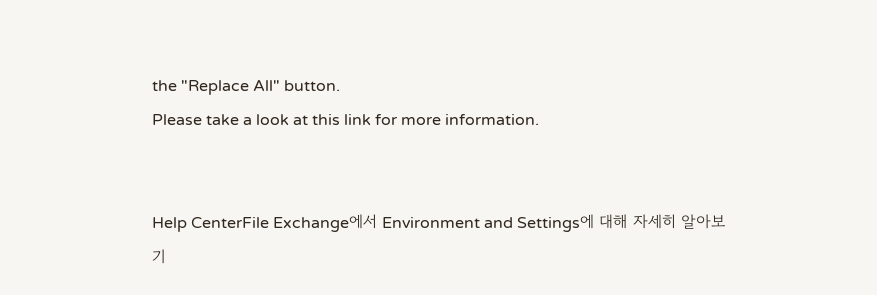the "Replace All" button.
Please take a look at this link for more information.


Help CenterFile Exchange에서 Environment and Settings에 대해 자세히 알아보기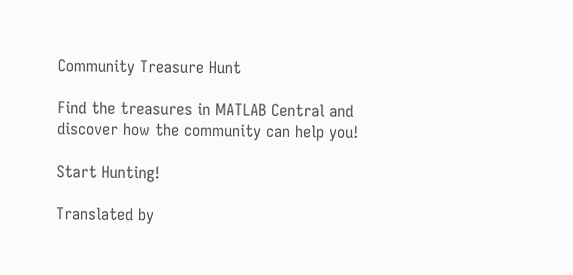Community Treasure Hunt

Find the treasures in MATLAB Central and discover how the community can help you!

Start Hunting!

Translated by